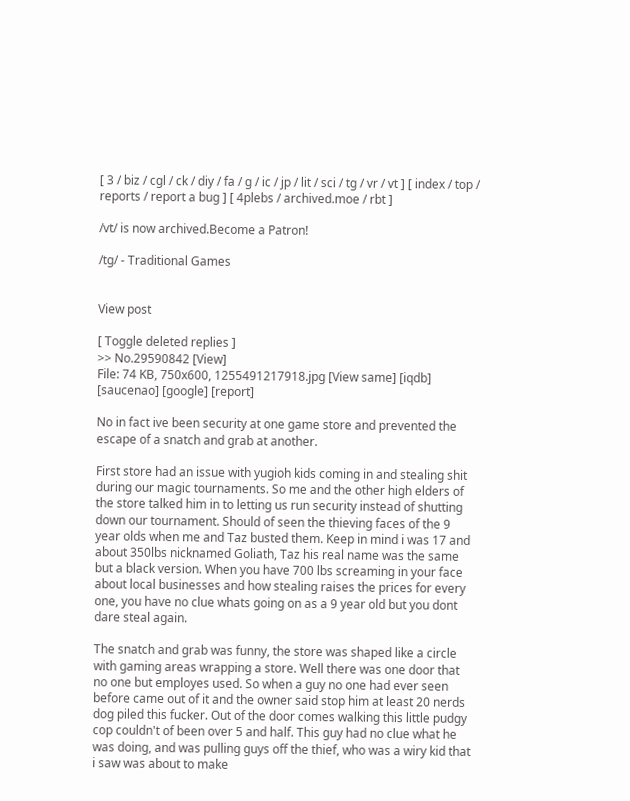[ 3 / biz / cgl / ck / diy / fa / g / ic / jp / lit / sci / tg / vr / vt ] [ index / top / reports / report a bug ] [ 4plebs / archived.moe / rbt ]

/vt/ is now archived.Become a Patron!

/tg/ - Traditional Games


View post

[ Toggle deleted replies ]
>> No.29590842 [View]
File: 74 KB, 750x600, 1255491217918.jpg [View same] [iqdb] [saucenao] [google] [report]

No in fact ive been security at one game store and prevented the escape of a snatch and grab at another.

First store had an issue with yugioh kids coming in and stealing shit during our magic tournaments. So me and the other high elders of the store talked him in to letting us run security instead of shutting down our tournament. Should of seen the thieving faces of the 9 year olds when me and Taz busted them. Keep in mind i was 17 and about 350lbs nicknamed Goliath, Taz his real name was the same but a black version. When you have 700 lbs screaming in your face about local businesses and how stealing raises the prices for every one, you have no clue whats going on as a 9 year old but you dont dare steal again.

The snatch and grab was funny, the store was shaped like a circle with gaming areas wrapping a store. Well there was one door that no one but employes used. So when a guy no one had ever seen before came out of it and the owner said stop him at least 20 nerds dog piled this fucker. Out of the door comes walking this little pudgy cop couldn't of been over 5 and half. This guy had no clue what he was doing, and was pulling guys off the thief, who was a wiry kid that i saw was about to make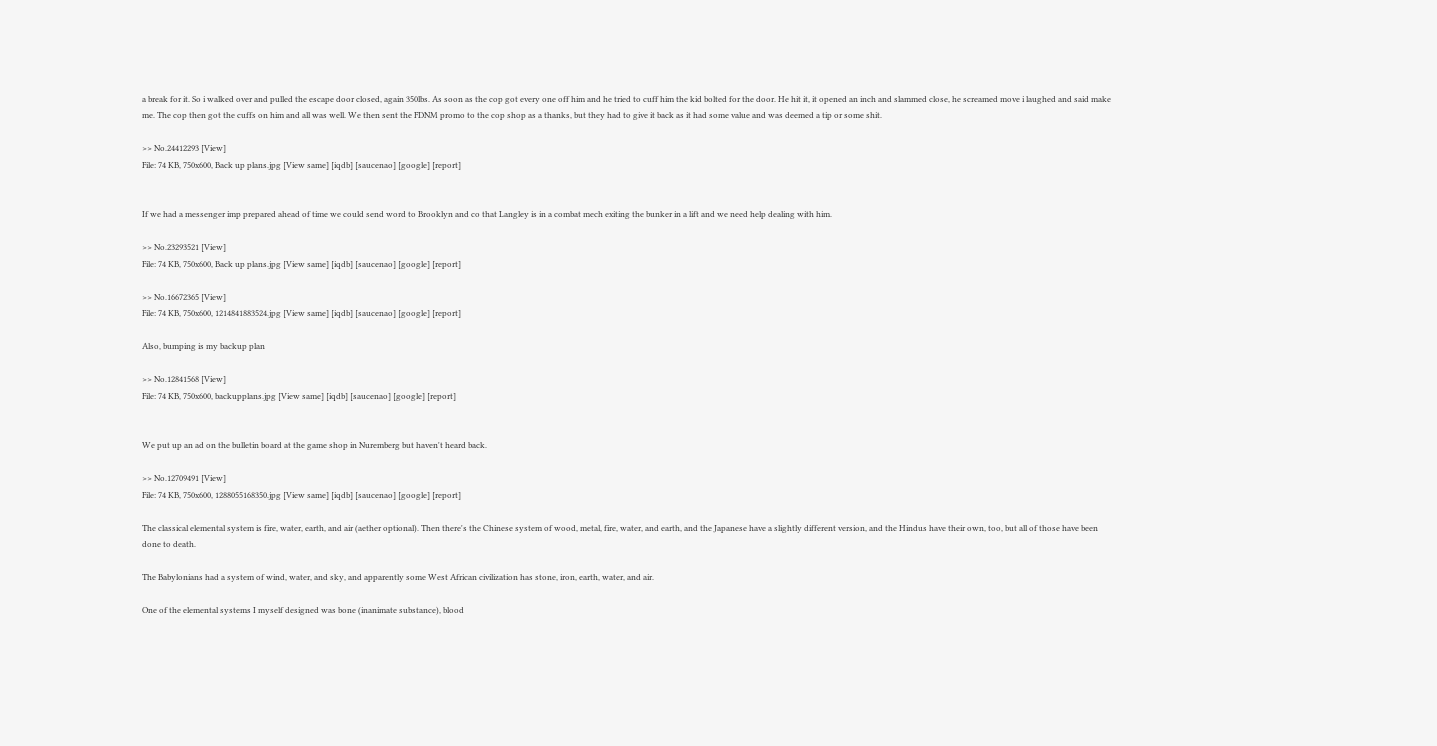a break for it. So i walked over and pulled the escape door closed, again 350lbs. As soon as the cop got every one off him and he tried to cuff him the kid bolted for the door. He hit it, it opened an inch and slammed close, he screamed move i laughed and said make me. The cop then got the cuffs on him and all was well. We then sent the FDNM promo to the cop shop as a thanks, but they had to give it back as it had some value and was deemed a tip or some shit.

>> No.24412293 [View]
File: 74 KB, 750x600, Back up plans.jpg [View same] [iqdb] [saucenao] [google] [report]


If we had a messenger imp prepared ahead of time we could send word to Brooklyn and co that Langley is in a combat mech exiting the bunker in a lift and we need help dealing with him.

>> No.23293521 [View]
File: 74 KB, 750x600, Back up plans.jpg [View same] [iqdb] [saucenao] [google] [report]

>> No.16672365 [View]
File: 74 KB, 750x600, 1214841883524.jpg [View same] [iqdb] [saucenao] [google] [report]

Also, bumping is my backup plan

>> No.12841568 [View]
File: 74 KB, 750x600, backupplans.jpg [View same] [iqdb] [saucenao] [google] [report]


We put up an ad on the bulletin board at the game shop in Nuremberg but haven't heard back.

>> No.12709491 [View]
File: 74 KB, 750x600, 1288055168350.jpg [View same] [iqdb] [saucenao] [google] [report]

The classical elemental system is fire, water, earth, and air (aether optional). Then there's the Chinese system of wood, metal, fire, water, and earth, and the Japanese have a slightly different version, and the Hindus have their own, too, but all of those have been done to death.

The Babylonians had a system of wind, water, and sky, and apparently some West African civilization has stone, iron, earth, water, and air.

One of the elemental systems I myself designed was bone (inanimate substance), blood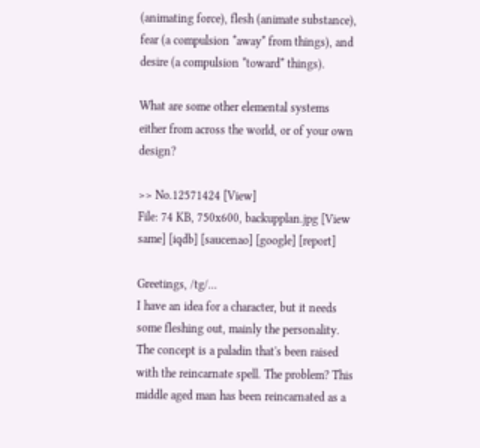(animating force), flesh (animate substance), fear (a compulsion *away* from things), and desire (a compulsion *toward* things).

What are some other elemental systems either from across the world, or of your own design?

>> No.12571424 [View]
File: 74 KB, 750x600, backupplan.jpg [View same] [iqdb] [saucenao] [google] [report]

Greetings, /tg/...
I have an idea for a character, but it needs some fleshing out, mainly the personality. The concept is a paladin that's been raised with the reincarnate spell. The problem? This middle aged man has been reincarnated as a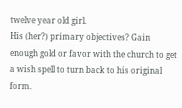twelve year old girl.
His (her?) primary objectives? Gain enough gold or favor with the church to get a wish spell to turn back to his original form.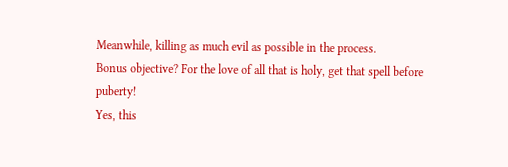Meanwhile, killing as much evil as possible in the process.
Bonus objective? For the love of all that is holy, get that spell before puberty!
Yes, this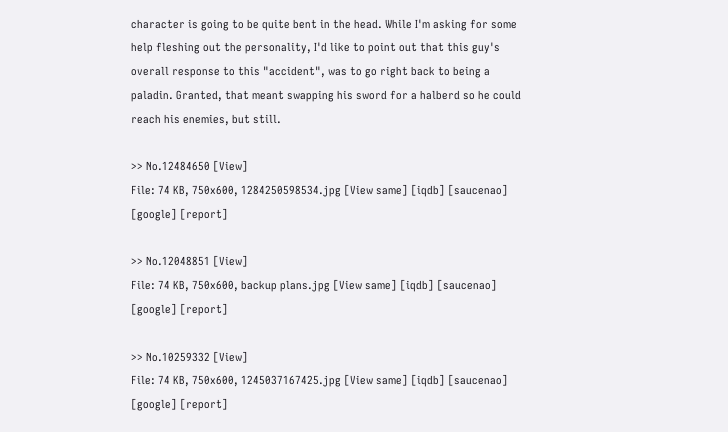character is going to be quite bent in the head. While I'm asking for some help fleshing out the personality, I'd like to point out that this guy's overall response to this "accident", was to go right back to being a paladin. Granted, that meant swapping his sword for a halberd so he could reach his enemies, but still.

>> No.12484650 [View]
File: 74 KB, 750x600, 1284250598534.jpg [View same] [iqdb] [saucenao] [google] [report]

>> No.12048851 [View]
File: 74 KB, 750x600, backup plans.jpg [View same] [iqdb] [saucenao] [google] [report]

>> No.10259332 [View]
File: 74 KB, 750x600, 1245037167425.jpg [View same] [iqdb] [saucenao] [google] [report]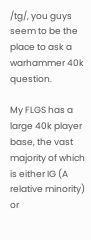/tg/, you guys seem to be the place to ask a warhammer 40k question.

My FLGS has a large 40k player base, the vast majority of which is either IG (A relative minority) or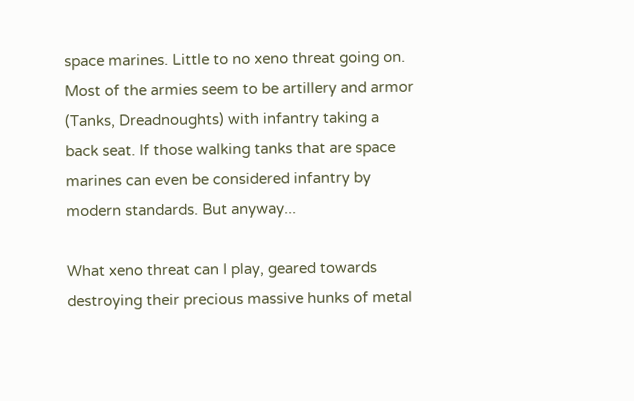space marines. Little to no xeno threat going on. Most of the armies seem to be artillery and armor (Tanks, Dreadnoughts) with infantry taking a back seat. If those walking tanks that are space marines can even be considered infantry by modern standards. But anyway...

What xeno threat can I play, geared towards destroying their precious massive hunks of metal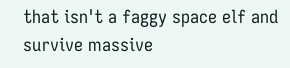that isn't a faggy space elf and survive massive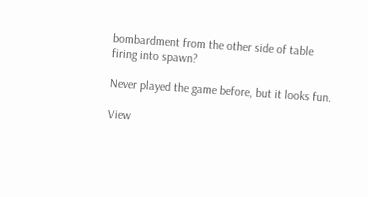bombardment from the other side of table firing into spawn?

Never played the game before, but it looks fun.

View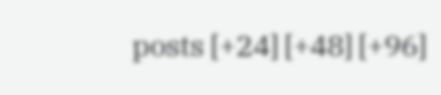posts [+24] [+48] [+96]